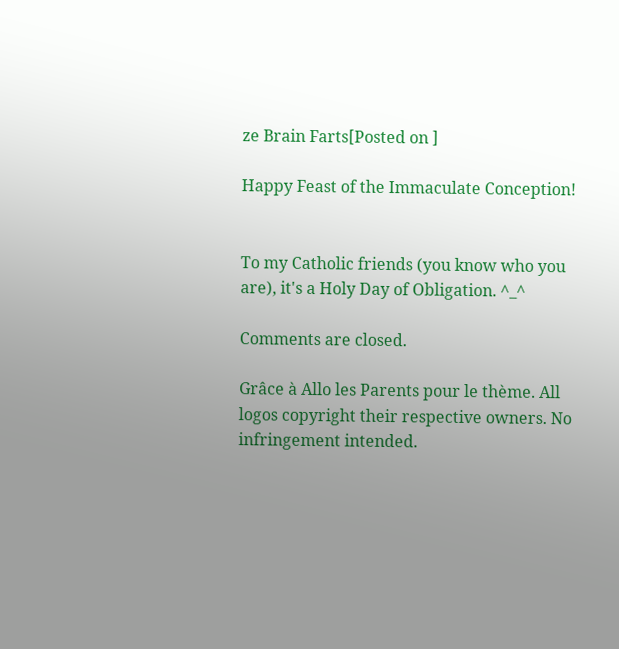ze Brain Farts[Posted on ]

Happy Feast of the Immaculate Conception!


To my Catholic friends (you know who you are), it's a Holy Day of Obligation. ^_^

Comments are closed.

Grâce à Allo les Parents pour le thème. All logos copyright their respective owners. No infringement intended.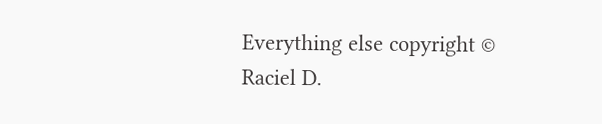Everything else copyright © Raciel D.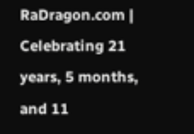RaDragon.com | Celebrating 21 years, 5 months, and 11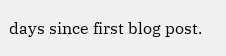days since first blog post.